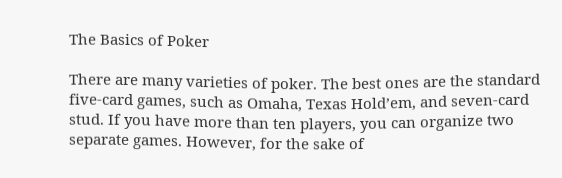The Basics of Poker

There are many varieties of poker. The best ones are the standard five-card games, such as Omaha, Texas Hold’em, and seven-card stud. If you have more than ten players, you can organize two separate games. However, for the sake of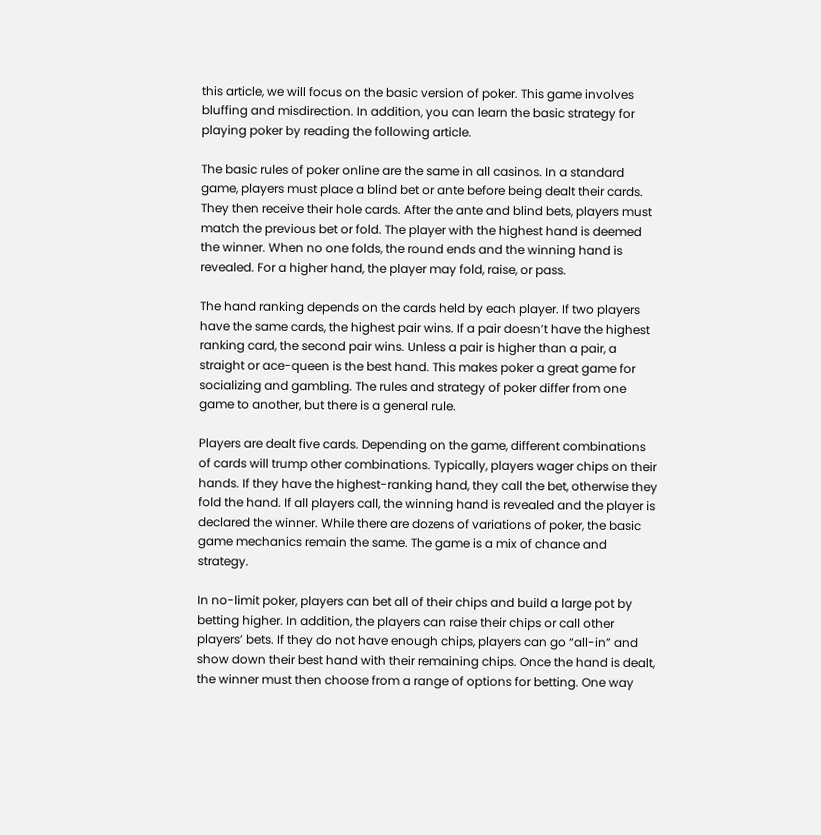this article, we will focus on the basic version of poker. This game involves bluffing and misdirection. In addition, you can learn the basic strategy for playing poker by reading the following article.

The basic rules of poker online are the same in all casinos. In a standard game, players must place a blind bet or ante before being dealt their cards. They then receive their hole cards. After the ante and blind bets, players must match the previous bet or fold. The player with the highest hand is deemed the winner. When no one folds, the round ends and the winning hand is revealed. For a higher hand, the player may fold, raise, or pass.

The hand ranking depends on the cards held by each player. If two players have the same cards, the highest pair wins. If a pair doesn’t have the highest ranking card, the second pair wins. Unless a pair is higher than a pair, a straight or ace-queen is the best hand. This makes poker a great game for socializing and gambling. The rules and strategy of poker differ from one game to another, but there is a general rule.

Players are dealt five cards. Depending on the game, different combinations of cards will trump other combinations. Typically, players wager chips on their hands. If they have the highest-ranking hand, they call the bet, otherwise they fold the hand. If all players call, the winning hand is revealed and the player is declared the winner. While there are dozens of variations of poker, the basic game mechanics remain the same. The game is a mix of chance and strategy.

In no-limit poker, players can bet all of their chips and build a large pot by betting higher. In addition, the players can raise their chips or call other players’ bets. If they do not have enough chips, players can go “all-in” and show down their best hand with their remaining chips. Once the hand is dealt, the winner must then choose from a range of options for betting. One way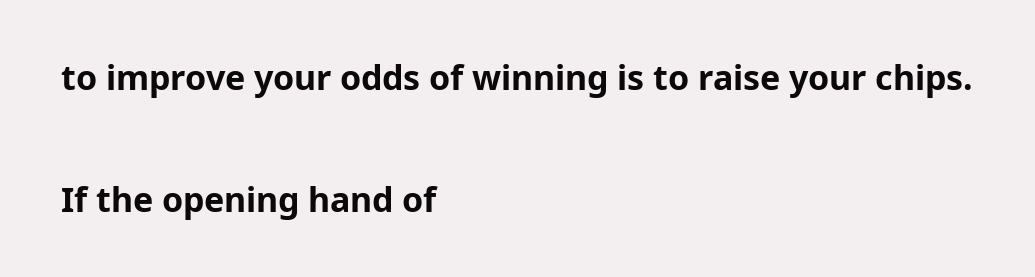to improve your odds of winning is to raise your chips.

If the opening hand of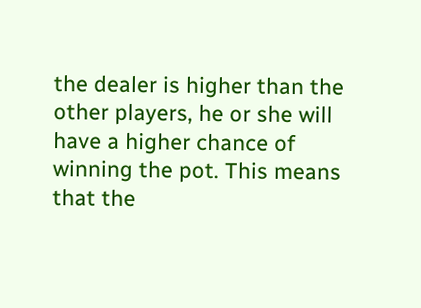the dealer is higher than the other players, he or she will have a higher chance of winning the pot. This means that the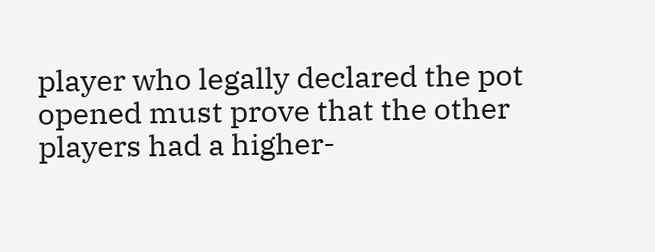player who legally declared the pot opened must prove that the other players had a higher-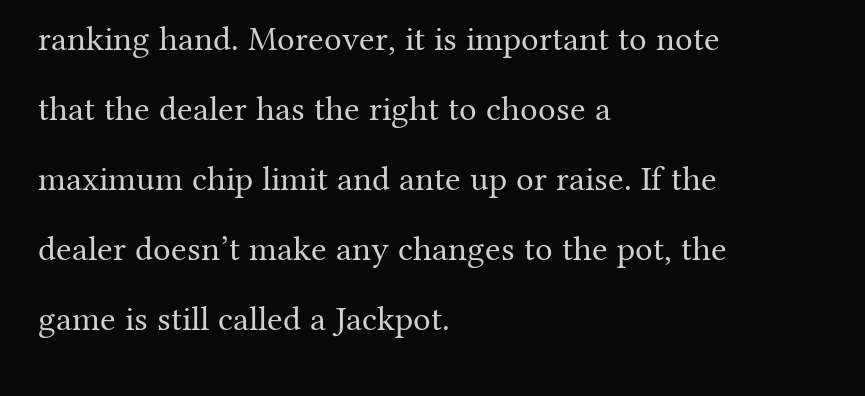ranking hand. Moreover, it is important to note that the dealer has the right to choose a maximum chip limit and ante up or raise. If the dealer doesn’t make any changes to the pot, the game is still called a Jackpot.